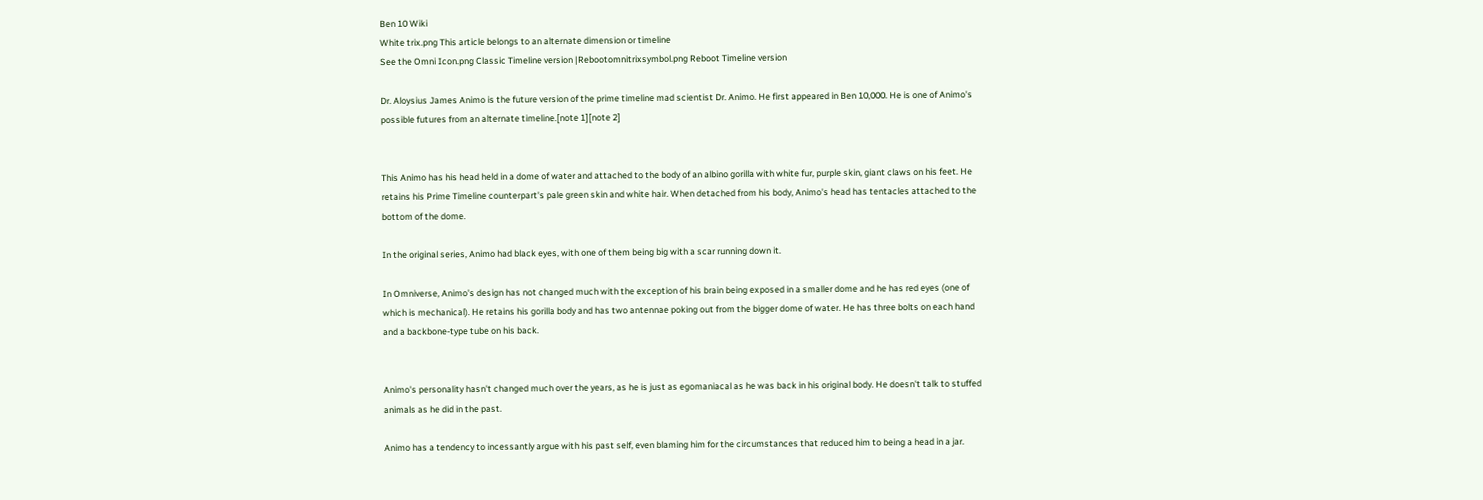Ben 10 Wiki
White trix.png This article belongs to an alternate dimension or timeline
See the Omni Icon.png Classic Timeline version |Rebootomnitrixsymbol.png Reboot Timeline version

Dr. Aloysius James Animo is the future version of the prime timeline mad scientist Dr. Animo. He first appeared in Ben 10,000. He is one of Animo's possible futures from an alternate timeline.[note 1][note 2]


This Animo has his head held in a dome of water and attached to the body of an albino gorilla with white fur, purple skin, giant claws on his feet. He retains his Prime Timeline counterpart's pale green skin and white hair. When detached from his body, Animo's head has tentacles attached to the bottom of the dome.

In the original series, Animo had black eyes, with one of them being big with a scar running down it.

In Omniverse, Animo's design has not changed much with the exception of his brain being exposed in a smaller dome and he has red eyes (one of which is mechanical). He retains his gorilla body and has two antennae poking out from the bigger dome of water. He has three bolts on each hand and a backbone-type tube on his back.


Animo's personality hasn't changed much over the years, as he is just as egomaniacal as he was back in his original body. He doesn't talk to stuffed animals as he did in the past.

Animo has a tendency to incessantly argue with his past self, even blaming him for the circumstances that reduced him to being a head in a jar.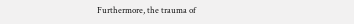Furthermore, the trauma of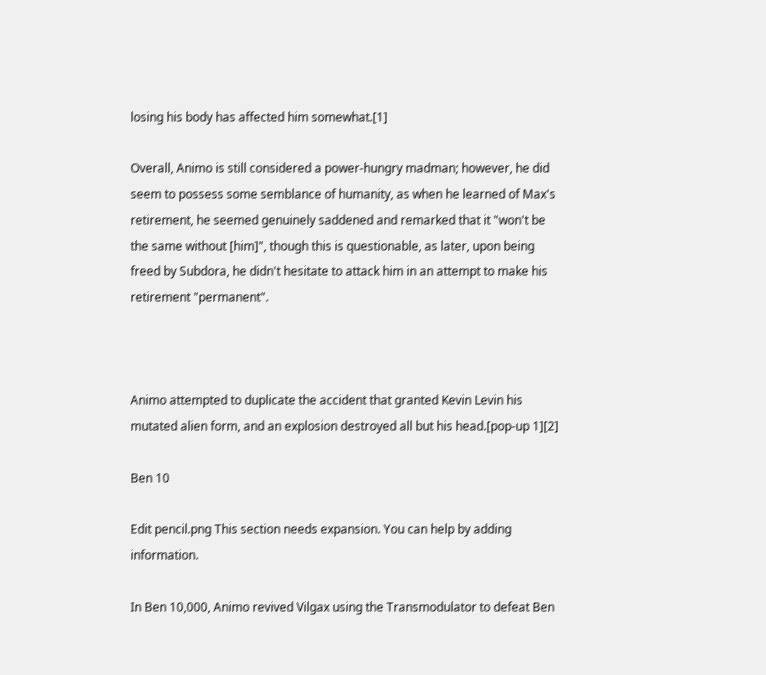losing his body has affected him somewhat.[1]

Overall, Animo is still considered a power-hungry madman; however, he did seem to possess some semblance of humanity, as when he learned of Max's retirement, he seemed genuinely saddened and remarked that it "won't be the same without [him]", though this is questionable, as later, upon being freed by Subdora, he didn't hesitate to attack him in an attempt to make his retirement "permanent".



Animo attempted to duplicate the accident that granted Kevin Levin his mutated alien form, and an explosion destroyed all but his head.[pop-up 1][2]

Ben 10

Edit pencil.png This section needs expansion. You can help by adding information.

In Ben 10,000, Animo revived Vilgax using the Transmodulator to defeat Ben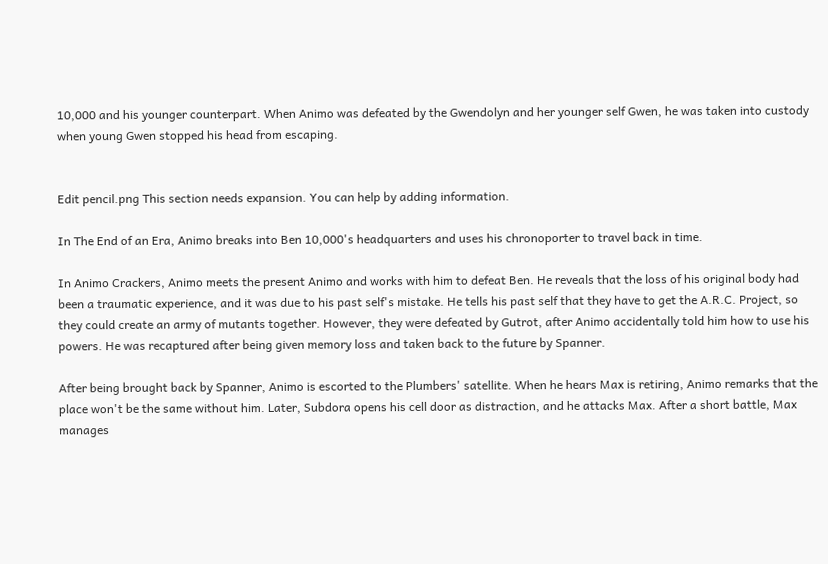10,000 and his younger counterpart. When Animo was defeated by the Gwendolyn and her younger self Gwen, he was taken into custody when young Gwen stopped his head from escaping.


Edit pencil.png This section needs expansion. You can help by adding information.

In The End of an Era, Animo breaks into Ben 10,000's headquarters and uses his chronoporter to travel back in time.

In Animo Crackers, Animo meets the present Animo and works with him to defeat Ben. He reveals that the loss of his original body had been a traumatic experience, and it was due to his past self's mistake. He tells his past self that they have to get the A.R.C. Project, so they could create an army of mutants together. However, they were defeated by Gutrot, after Animo accidentally told him how to use his powers. He was recaptured after being given memory loss and taken back to the future by Spanner.

After being brought back by Spanner, Animo is escorted to the Plumbers' satellite. When he hears Max is retiring, Animo remarks that the place won't be the same without him. Later, Subdora opens his cell door as distraction, and he attacks Max. After a short battle, Max manages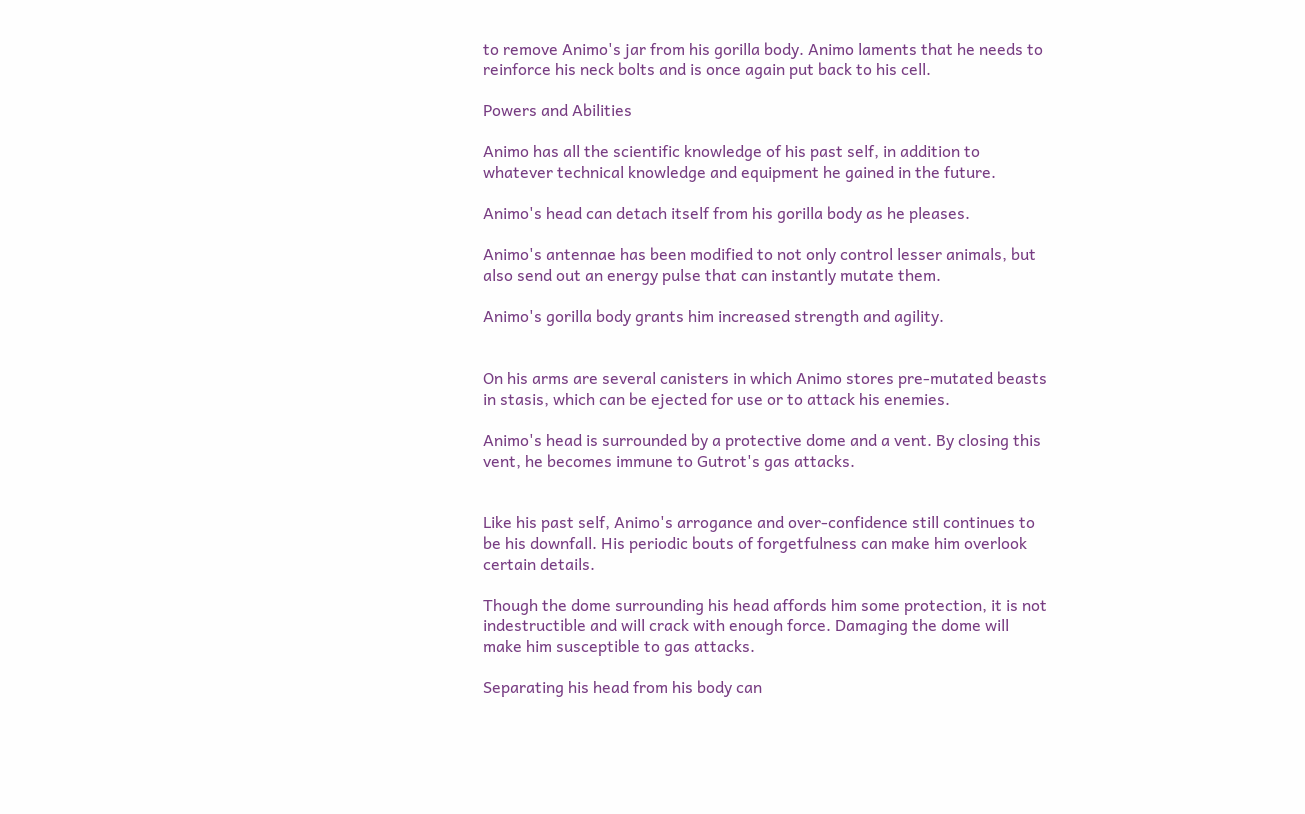to remove Animo's jar from his gorilla body. Animo laments that he needs to reinforce his neck bolts and is once again put back to his cell.

Powers and Abilities

Animo has all the scientific knowledge of his past self, in addition to whatever technical knowledge and equipment he gained in the future.

Animo's head can detach itself from his gorilla body as he pleases.

Animo's antennae has been modified to not only control lesser animals, but also send out an energy pulse that can instantly mutate them.

Animo's gorilla body grants him increased strength and agility.


On his arms are several canisters in which Animo stores pre-mutated beasts in stasis, which can be ejected for use or to attack his enemies.

Animo's head is surrounded by a protective dome and a vent. By closing this vent, he becomes immune to Gutrot's gas attacks.


Like his past self, Animo's arrogance and over-confidence still continues to be his downfall. His periodic bouts of forgetfulness can make him overlook certain details.

Though the dome surrounding his head affords him some protection, it is not indestructible and will crack with enough force. Damaging the dome will make him susceptible to gas attacks.

Separating his head from his body can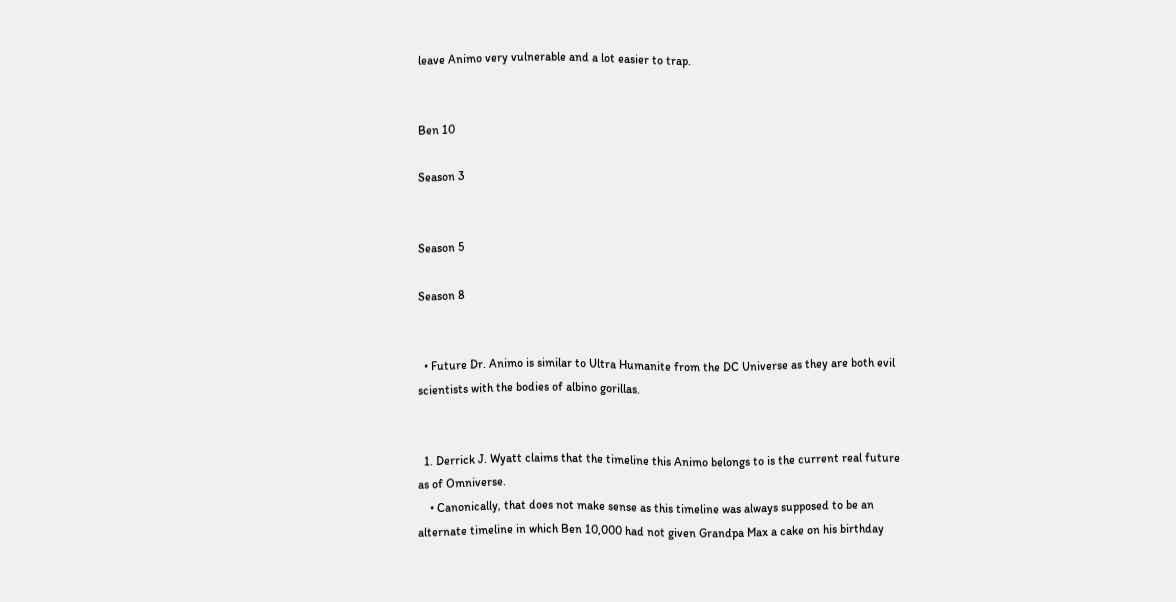leave Animo very vulnerable and a lot easier to trap.


Ben 10

Season 3


Season 5

Season 8


  • Future Dr. Animo is similar to Ultra Humanite from the DC Universe as they are both evil scientists with the bodies of albino gorillas.


  1. Derrick J. Wyatt claims that the timeline this Animo belongs to is the current real future as of Omniverse.
    • Canonically, that does not make sense as this timeline was always supposed to be an alternate timeline in which Ben 10,000 had not given Grandpa Max a cake on his birthday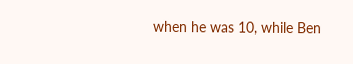when he was 10, while Ben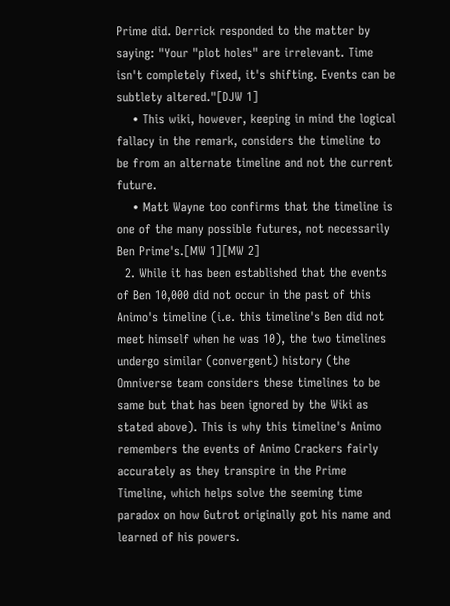Prime did. Derrick responded to the matter by saying: "Your "plot holes" are irrelevant. Time isn't completely fixed, it's shifting. Events can be subtlety altered."[DJW 1]
    • This wiki, however, keeping in mind the logical fallacy in the remark, considers the timeline to be from an alternate timeline and not the current future.
    • Matt Wayne too confirms that the timeline is one of the many possible futures, not necessarily Ben Prime's.[MW 1][MW 2]
  2. While it has been established that the events of Ben 10,000 did not occur in the past of this Animo's timeline (i.e. this timeline's Ben did not meet himself when he was 10), the two timelines undergo similar (convergent) history (the Omniverse team considers these timelines to be same but that has been ignored by the Wiki as stated above). This is why this timeline's Animo remembers the events of Animo Crackers fairly accurately as they transpire in the Prime Timeline, which helps solve the seeming time paradox on how Gutrot originally got his name and learned of his powers.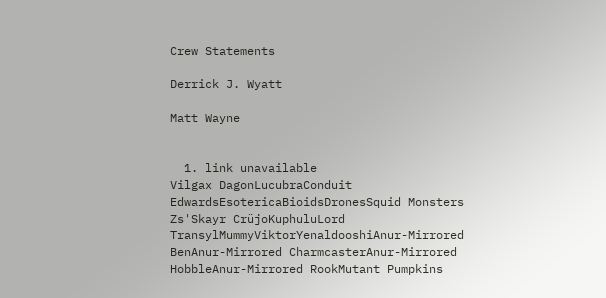Crew Statements

Derrick J. Wyatt

Matt Wayne


  1. link unavailable
Vilgax DagonLucubraConduit EdwardsEsotericaBioidsDronesSquid Monsters
Zs'Skayr CrüjoKuphuluLord TransylMummyViktorYenaldooshiAnur-Mirrored BenAnur-Mirrored CharmcasterAnur-Mirrored HobbleAnur-Mirrored RookMutant Pumpkins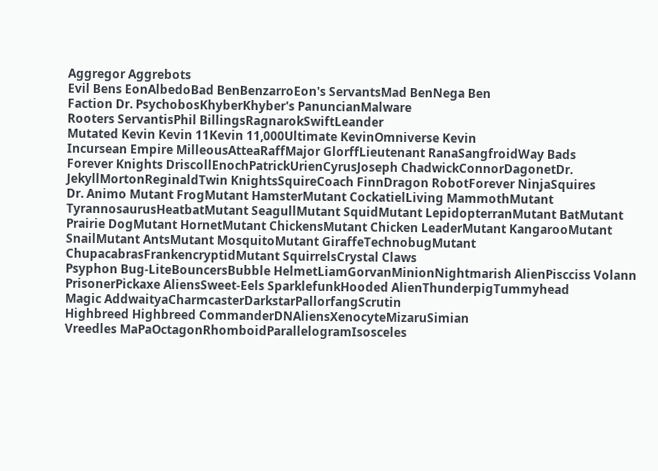Aggregor Aggrebots
Evil Bens EonAlbedoBad BenBenzarroEon's ServantsMad BenNega Ben
Faction Dr. PsychobosKhyberKhyber's PanuncianMalware
Rooters ServantisPhil BillingsRagnarokSwiftLeander
Mutated Kevin Kevin 11Kevin 11,000Ultimate KevinOmniverse Kevin
Incursean Empire MilleousAtteaRaffMajor GlorffLieutenant RanaSangfroidWay Bads
Forever Knights DriscollEnochPatrickUrienCyrusJoseph ChadwickConnorDagonetDr. JekyllMortonReginaldTwin KnightsSquireCoach FinnDragon RobotForever NinjaSquires
Dr. Animo Mutant FrogMutant HamsterMutant CockatielLiving MammothMutant TyrannosaurusHeatbatMutant SeagullMutant SquidMutant LepidopterranMutant BatMutant Prairie DogMutant HornetMutant ChickensMutant Chicken LeaderMutant KangarooMutant SnailMutant AntsMutant MosquitoMutant GiraffeTechnobugMutant ChupacabrasFrankencryptidMutant SquirrelsCrystal Claws
Psyphon Bug-LiteBouncersBubble HelmetLiamGorvanMinionNightmarish AlienPiscciss Volann PrisonerPickaxe AliensSweet-Eels SparklefunkHooded AlienThunderpigTummyhead
Magic AddwaityaCharmcasterDarkstarPallorfangScrutin
Highbreed Highbreed CommanderDNAliensXenocyteMizaruSimian
Vreedles MaPaOctagonRhomboidParallelogramIsosceles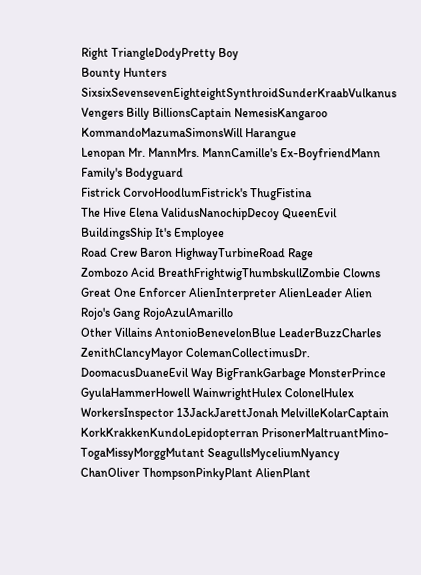Right TriangleDodyPretty Boy
Bounty Hunters SixsixSevensevenEighteightSynthroidSunderKraabVulkanus
Vengers Billy BillionsCaptain NemesisKangaroo KommandoMazumaSimonsWill Harangue
Lenopan Mr. MannMrs. MannCamille's Ex-BoyfriendMann Family's Bodyguard
Fistrick CorvoHoodlumFistrick's ThugFistina
The Hive Elena ValidusNanochipDecoy QueenEvil BuildingsShip It's Employee
Road Crew Baron HighwayTurbineRoad Rage
Zombozo Acid BreathFrightwigThumbskullZombie Clowns
Great One Enforcer AlienInterpreter AlienLeader Alien
Rojo's Gang RojoAzulAmarillo
Other Villains AntonioBenevelonBlue LeaderBuzzCharles ZenithClancyMayor ColemanCollectimusDr. DoomacusDuaneEvil Way BigFrankGarbage MonsterPrince GyulaHammerHowell WainwrightHulex ColonelHulex WorkersInspector 13JackJarettJonah MelvilleKolarCaptain KorkKrakkenKundoLepidopterran PrisonerMaltruantMino-TogaMissyMorggMutant SeagullsMyceliumNyancy ChanOliver ThompsonPinkyPlant AlienPlant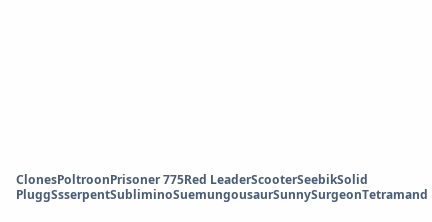ClonesPoltroonPrisoner 775Red LeaderScooterSeebikSolid PluggSsserpentSubliminoSuemungousaurSunnySurgeonTetramand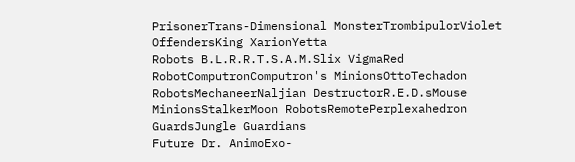PrisonerTrans-Dimensional MonsterTrombipulorViolet OffendersKing XarionYetta
Robots B.L.R.R.T.S.A.M.Slix VigmaRed RobotComputronComputron's MinionsOttoTechadon RobotsMechaneerNaljian DestructorR.E.D.sMouse MinionsStalkerMoon RobotsRemotePerplexahedron GuardsJungle Guardians
Future Dr. AnimoExo-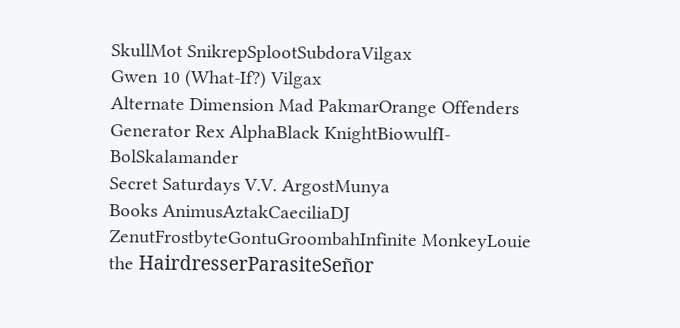SkullMot SnikrepSplootSubdoraVilgax
Gwen 10 (What-If?) Vilgax
Alternate Dimension Mad PakmarOrange Offenders
Generator Rex AlphaBlack KnightBiowulfI-BolSkalamander
Secret Saturdays V.V. ArgostMunya
Books AnimusAztakCaeciliaDJ ZenutFrostbyteGontuGroombahInfinite MonkeyLouie the HairdresserParasiteSeñor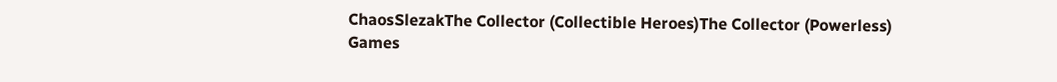ChaosSlezakThe Collector (Collectible Heroes)The Collector (Powerless)
Games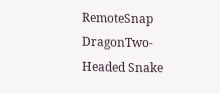RemoteSnap DragonTwo-Headed Snake